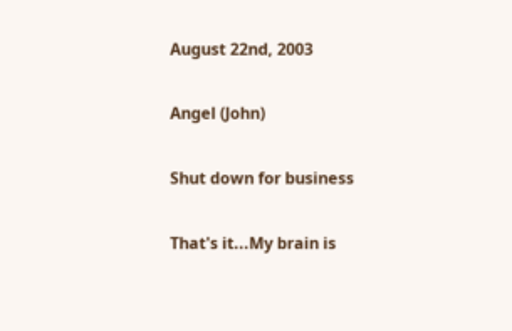August 22nd, 2003

Angel (John)

Shut down for business

That's it...My brain is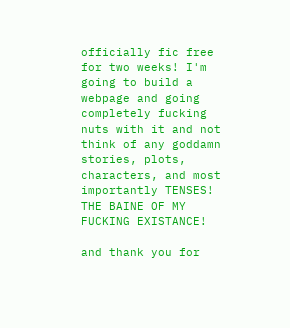officially fic free for two weeks! I'm going to build a webpage and going completely fucking nuts with it and not think of any goddamn stories, plots, characters, and most importantly TENSES! THE BAINE OF MY FUCKING EXISTANCE!

and thank you for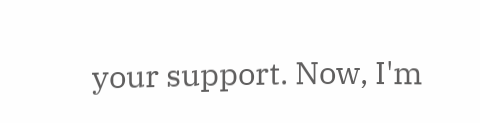your support. Now, I'm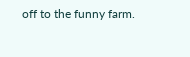off to the funny farm.